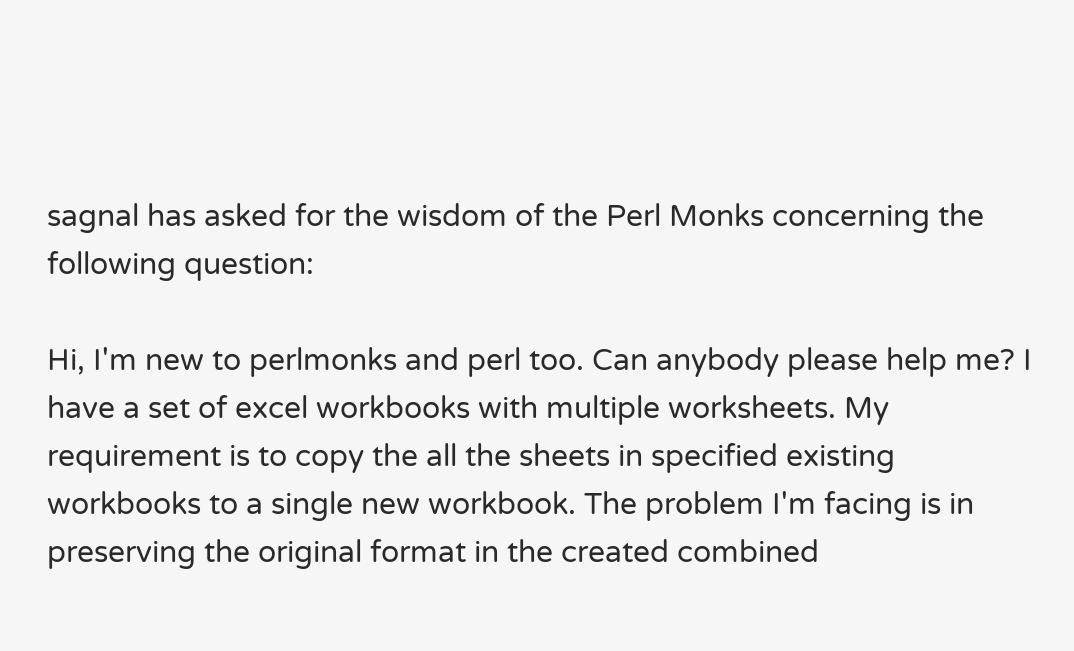sagnal has asked for the wisdom of the Perl Monks concerning the following question:

Hi, I'm new to perlmonks and perl too. Can anybody please help me? I have a set of excel workbooks with multiple worksheets. My requirement is to copy the all the sheets in specified existing workbooks to a single new workbook. The problem I'm facing is in preserving the original format in the created combined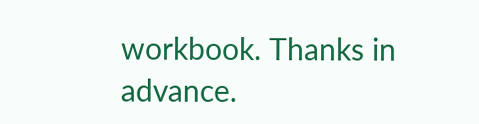workbook. Thanks in advance.